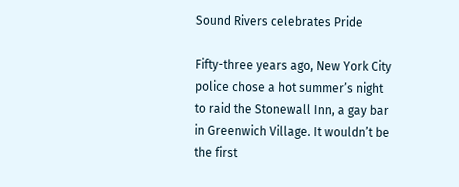Sound Rivers celebrates Pride

Fifty-three years ago, New York City police chose a hot summer’s night to raid the Stonewall Inn, a gay bar in Greenwich Village. It wouldn’t be the first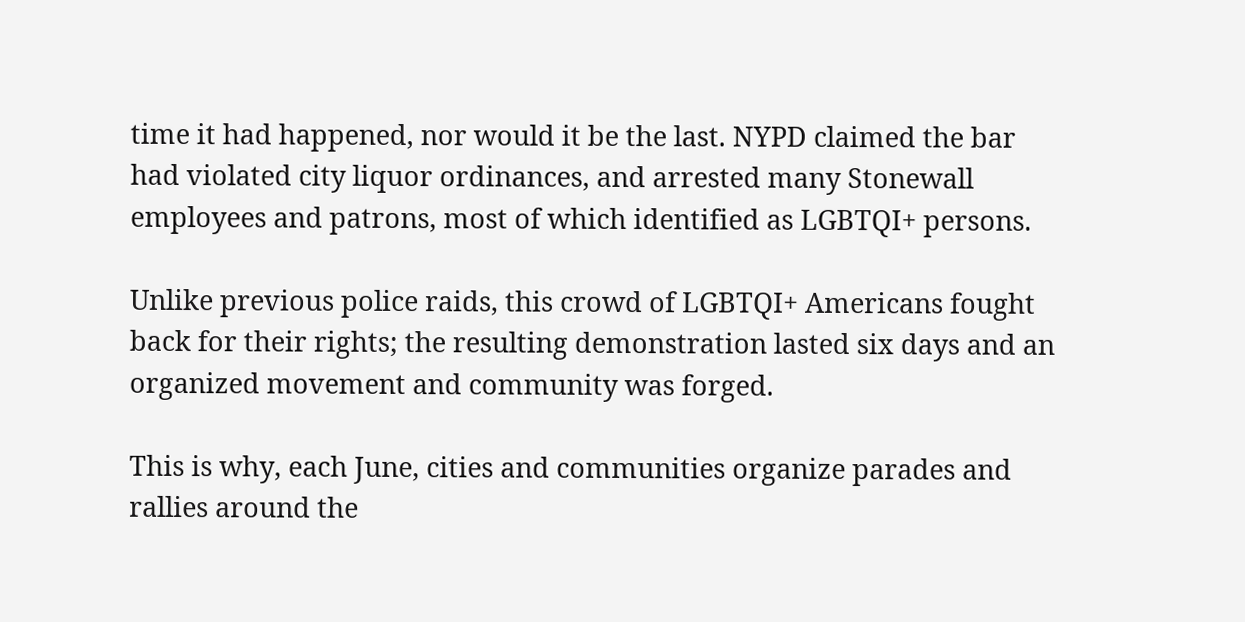time it had happened, nor would it be the last. NYPD claimed the bar had violated city liquor ordinances, and arrested many Stonewall employees and patrons, most of which identified as LGBTQI+ persons.

Unlike previous police raids, this crowd of LGBTQI+ Americans fought back for their rights; the resulting demonstration lasted six days and an organized movement and community was forged.

This is why, each June, cities and communities organize parades and rallies around the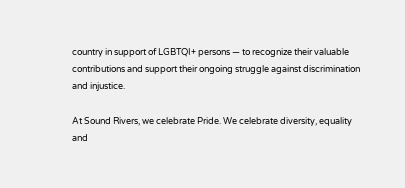country in support of LGBTQI+ persons — to recognize their valuable contributions and support their ongoing struggle against discrimination and injustice.

At Sound Rivers, we celebrate Pride. We celebrate diversity, equality and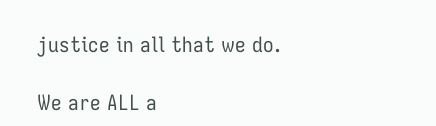justice in all that we do.

We are ALL a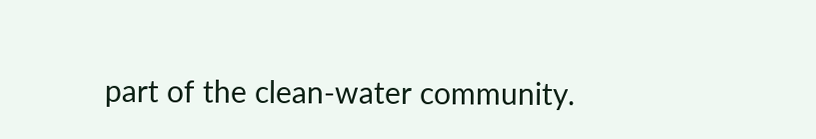part of the clean-water community.